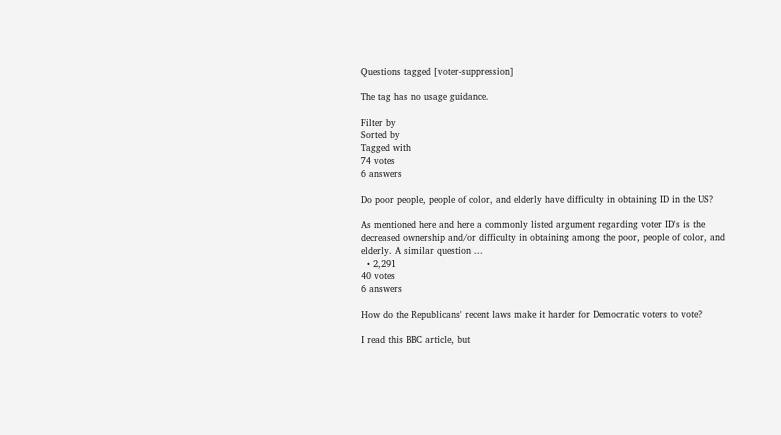Questions tagged [voter-suppression]

The tag has no usage guidance.

Filter by
Sorted by
Tagged with
74 votes
6 answers

Do poor people, people of color, and elderly have difficulty in obtaining ID in the US?

As mentioned here and here a commonly listed argument regarding voter ID's is the decreased ownership and/or difficulty in obtaining among the poor, people of color, and elderly. A similar question ...
  • 2,291
40 votes
6 answers

How do the Republicans' recent laws make it harder for Democratic voters to vote?

I read this BBC article, but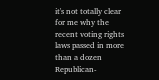it's not totally clear for me why the recent voting rights laws passed in more than a dozen Republican-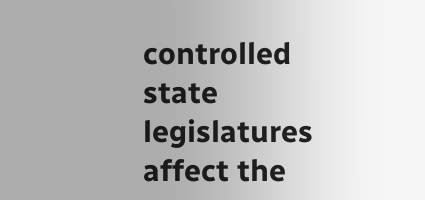controlled state legislatures affect the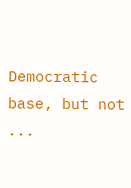Democratic base, but not ...